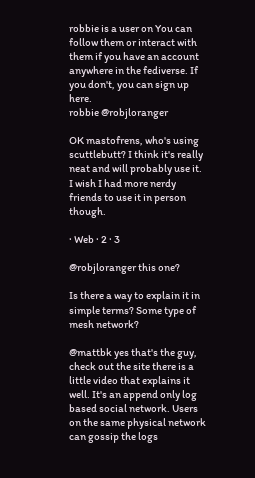robbie is a user on You can follow them or interact with them if you have an account anywhere in the fediverse. If you don't, you can sign up here.
robbie @robjloranger

OK mastofrens, who's using scuttlebutt? I think it's really neat and will probably use it. I wish I had more nerdy friends to use it in person though.

· Web · 2 · 3

@robjloranger this one?

Is there a way to explain it in simple terms? Some type of mesh network?

@mattbk yes that's the guy, check out the site there is a little video that explains it well. It's an append only log based social network. Users on the same physical network can gossip the logs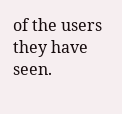of the users they have seen.